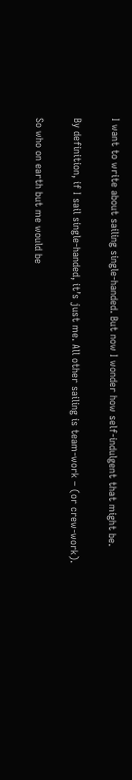I want to write about sailing single-handed. But now I wonder how self-indulgent that might be.

By definition, if I sail single-handed, it’s just me. All other sailing is team-work – (or crew-work).

So who on earth but me would be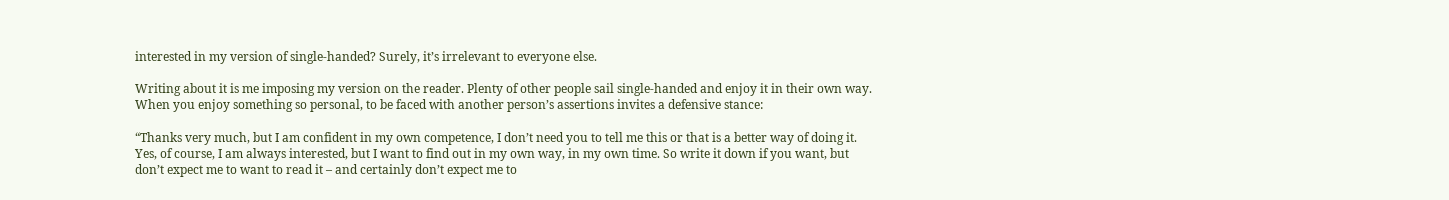interested in my version of single-handed? Surely, it’s irrelevant to everyone else.

Writing about it is me imposing my version on the reader. Plenty of other people sail single-handed and enjoy it in their own way. When you enjoy something so personal, to be faced with another person’s assertions invites a defensive stance:

“Thanks very much, but I am confident in my own competence, I don’t need you to tell me this or that is a better way of doing it. Yes, of course, I am always interested, but I want to find out in my own way, in my own time. So write it down if you want, but don’t expect me to want to read it – and certainly don’t expect me to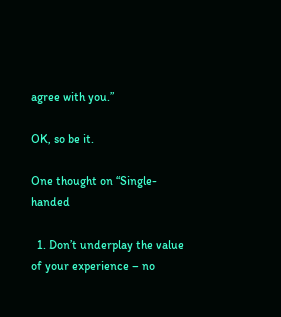agree with you.”

OK, so be it.

One thought on “Single-handed

  1. Don’t underplay the value of your experience – no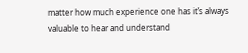matter how much experience one has it’s always valuable to hear and understand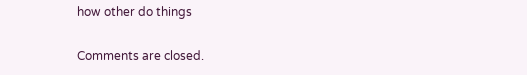how other do things

Comments are closed.